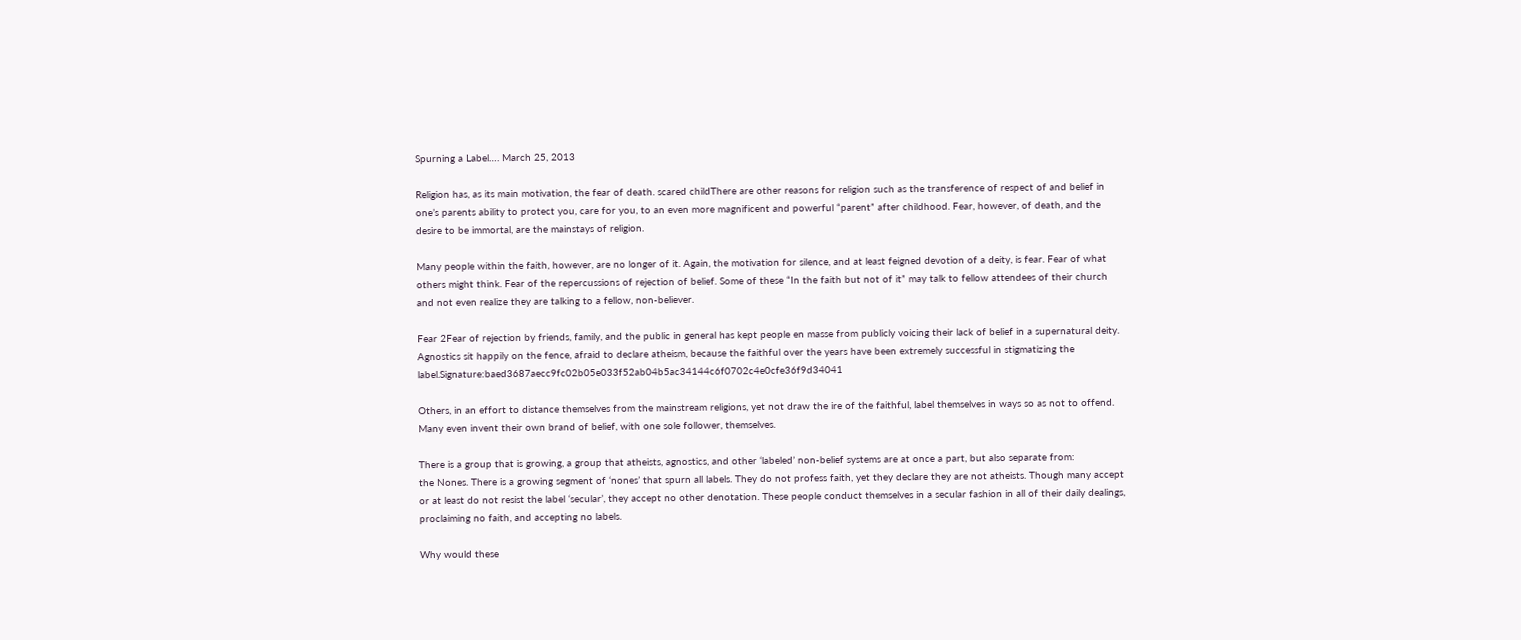Spurning a Label…. March 25, 2013

Religion has, as its main motivation, the fear of death. scared childThere are other reasons for religion such as the transference of respect of and belief in one’s parents ability to protect you, care for you, to an even more magnificent and powerful “parent” after childhood. Fear, however, of death, and the desire to be immortal, are the mainstays of religion.

Many people within the faith, however, are no longer of it. Again, the motivation for silence, and at least feigned devotion of a deity, is fear. Fear of what others might think. Fear of the repercussions of rejection of belief. Some of these “In the faith but not of it” may talk to fellow attendees of their church and not even realize they are talking to a fellow, non-believer.

Fear 2Fear of rejection by friends, family, and the public in general has kept people en masse from publicly voicing their lack of belief in a supernatural deity. Agnostics sit happily on the fence, afraid to declare atheism, because the faithful over the years have been extremely successful in stigmatizing the label.Signature:baed3687aecc9fc02b05e033f52ab04b5ac34144c6f0702c4e0cfe36f9d34041

Others, in an effort to distance themselves from the mainstream religions, yet not draw the ire of the faithful, label themselves in ways so as not to offend. Many even invent their own brand of belief, with one sole follower, themselves.

There is a group that is growing, a group that atheists, agnostics, and other ‘labeled’ non-belief systems are at once a part, but also separate from:
the Nones. There is a growing segment of ‘nones’ that spurn all labels. They do not profess faith, yet they declare they are not atheists. Though many accept or at least do not resist the label ‘secular’, they accept no other denotation. These people conduct themselves in a secular fashion in all of their daily dealings, proclaiming no faith, and accepting no labels.

Why would these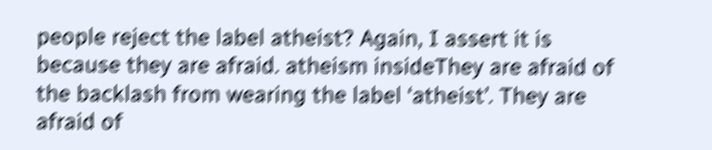people reject the label atheist? Again, I assert it is because they are afraid. atheism insideThey are afraid of the backlash from wearing the label ‘atheist’. They are afraid of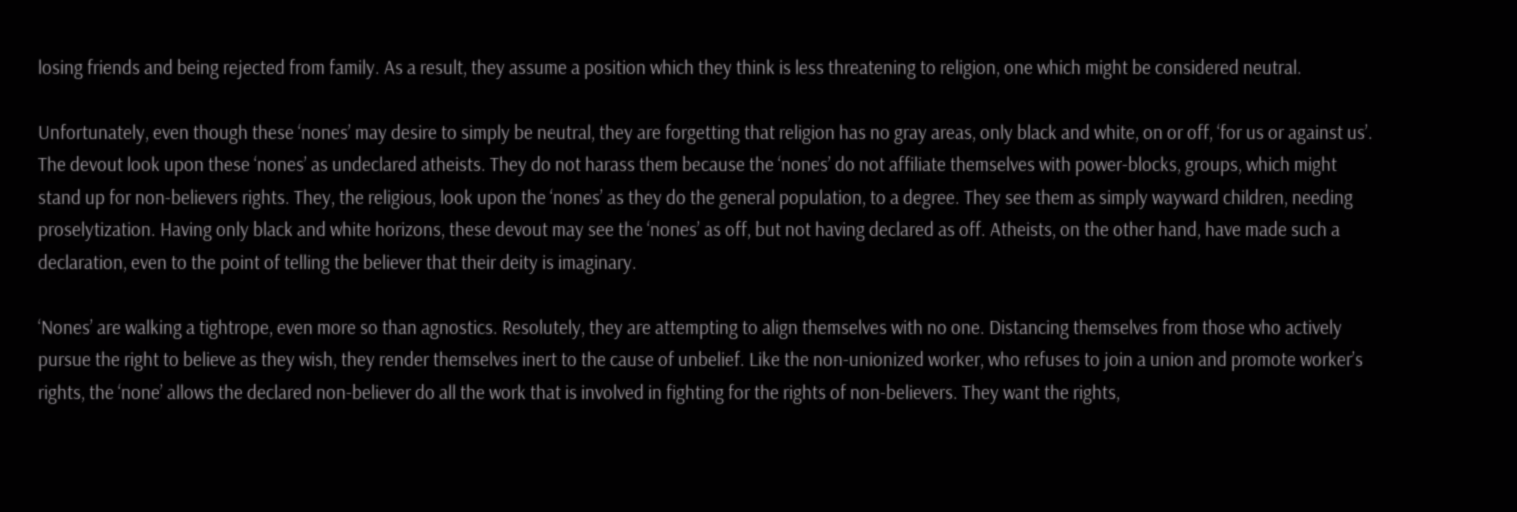losing friends and being rejected from family. As a result, they assume a position which they think is less threatening to religion, one which might be considered neutral.

Unfortunately, even though these ‘nones’ may desire to simply be neutral, they are forgetting that religion has no gray areas, only black and white, on or off, ‘for us or against us’. The devout look upon these ‘nones’ as undeclared atheists. They do not harass them because the ‘nones’ do not affiliate themselves with power-blocks, groups, which might stand up for non-believers rights. They, the religious, look upon the ‘nones’ as they do the general population, to a degree. They see them as simply wayward children, needing proselytization. Having only black and white horizons, these devout may see the ‘nones’ as off, but not having declared as off. Atheists, on the other hand, have made such a declaration, even to the point of telling the believer that their deity is imaginary.

‘Nones’ are walking a tightrope, even more so than agnostics. Resolutely, they are attempting to align themselves with no one. Distancing themselves from those who actively pursue the right to believe as they wish, they render themselves inert to the cause of unbelief. Like the non-unionized worker, who refuses to join a union and promote worker’s rights, the ‘none’ allows the declared non-believer do all the work that is involved in fighting for the rights of non-believers. They want the rights,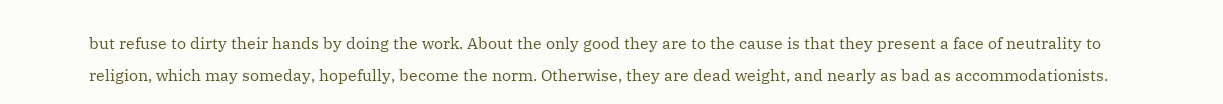but refuse to dirty their hands by doing the work. About the only good they are to the cause is that they present a face of neutrality to religion, which may someday, hopefully, become the norm. Otherwise, they are dead weight, and nearly as bad as accommodationists.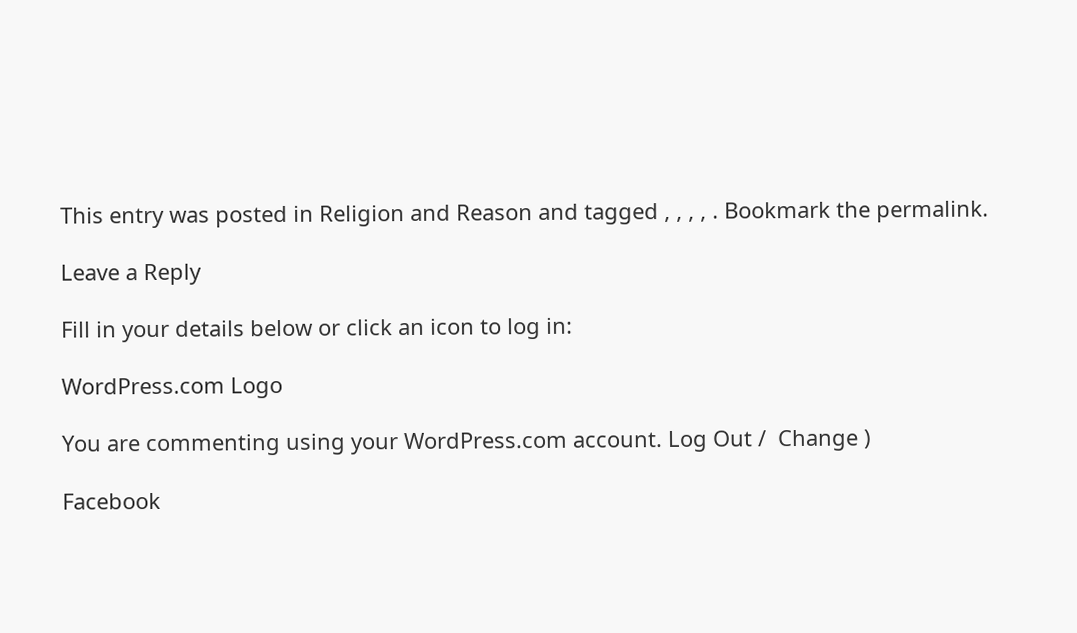This entry was posted in Religion and Reason and tagged , , , , . Bookmark the permalink.

Leave a Reply

Fill in your details below or click an icon to log in:

WordPress.com Logo

You are commenting using your WordPress.com account. Log Out /  Change )

Facebook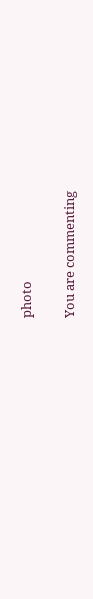photo

You are commenting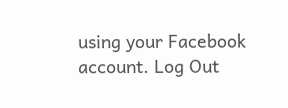using your Facebook account. Log Out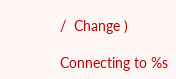/  Change )

Connecting to %s